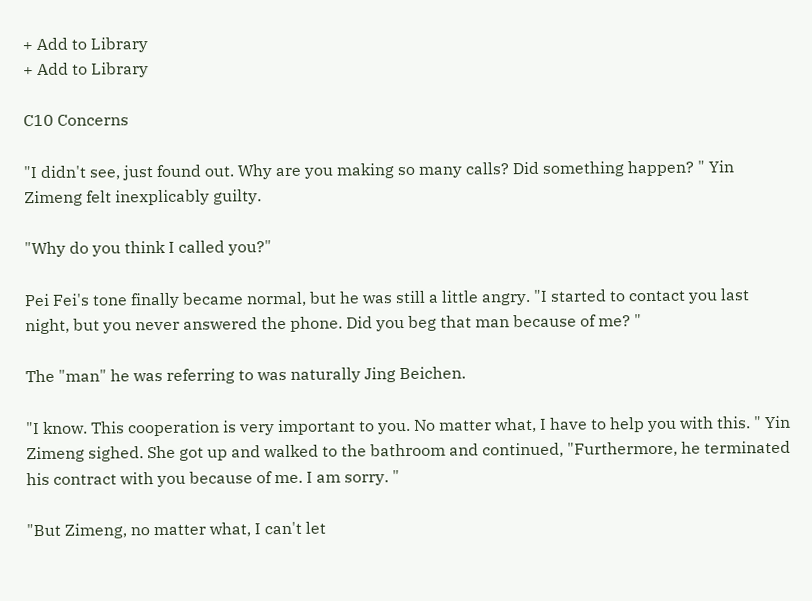+ Add to Library
+ Add to Library

C10 Concerns

"I didn't see, just found out. Why are you making so many calls? Did something happen? " Yin Zimeng felt inexplicably guilty.

"Why do you think I called you?"

Pei Fei's tone finally became normal, but he was still a little angry. "I started to contact you last night, but you never answered the phone. Did you beg that man because of me? "

The "man" he was referring to was naturally Jing Beichen.

"I know. This cooperation is very important to you. No matter what, I have to help you with this. " Yin Zimeng sighed. She got up and walked to the bathroom and continued, "Furthermore, he terminated his contract with you because of me. I am sorry. "

"But Zimeng, no matter what, I can't let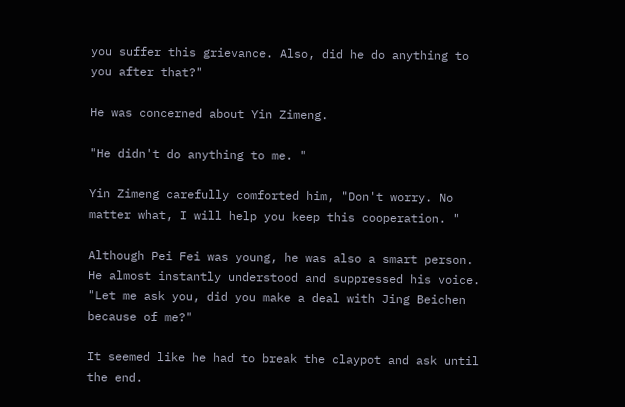you suffer this grievance. Also, did he do anything to you after that?"

He was concerned about Yin Zimeng.

"He didn't do anything to me. "

Yin Zimeng carefully comforted him, "Don't worry. No matter what, I will help you keep this cooperation. "

Although Pei Fei was young, he was also a smart person. He almost instantly understood and suppressed his voice. "Let me ask you, did you make a deal with Jing Beichen because of me?"

It seemed like he had to break the claypot and ask until the end.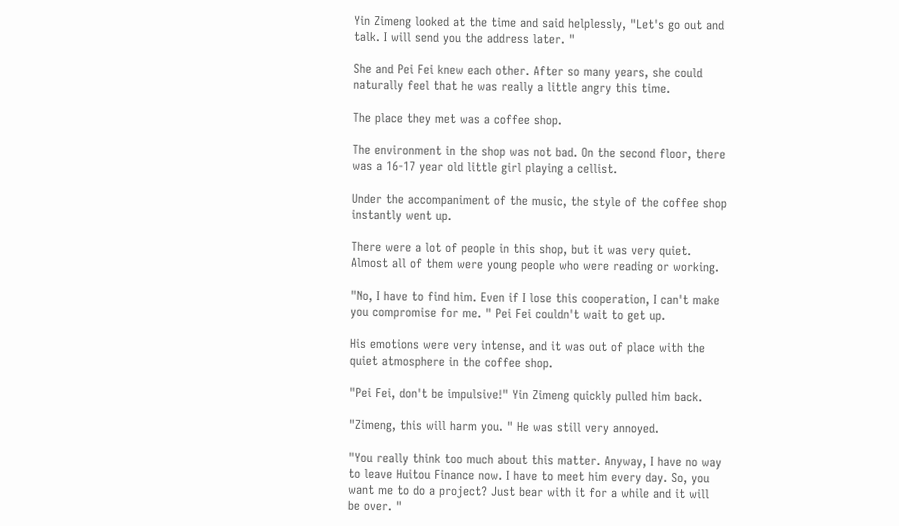Yin Zimeng looked at the time and said helplessly, "Let's go out and talk. I will send you the address later. "

She and Pei Fei knew each other. After so many years, she could naturally feel that he was really a little angry this time.

The place they met was a coffee shop.

The environment in the shop was not bad. On the second floor, there was a 16-17 year old little girl playing a cellist.

Under the accompaniment of the music, the style of the coffee shop instantly went up.

There were a lot of people in this shop, but it was very quiet. Almost all of them were young people who were reading or working.

"No, I have to find him. Even if I lose this cooperation, I can't make you compromise for me. " Pei Fei couldn't wait to get up.

His emotions were very intense, and it was out of place with the quiet atmosphere in the coffee shop.

"Pei Fei, don't be impulsive!" Yin Zimeng quickly pulled him back.

"Zimeng, this will harm you. " He was still very annoyed.

"You really think too much about this matter. Anyway, I have no way to leave Huitou Finance now. I have to meet him every day. So, you want me to do a project? Just bear with it for a while and it will be over. "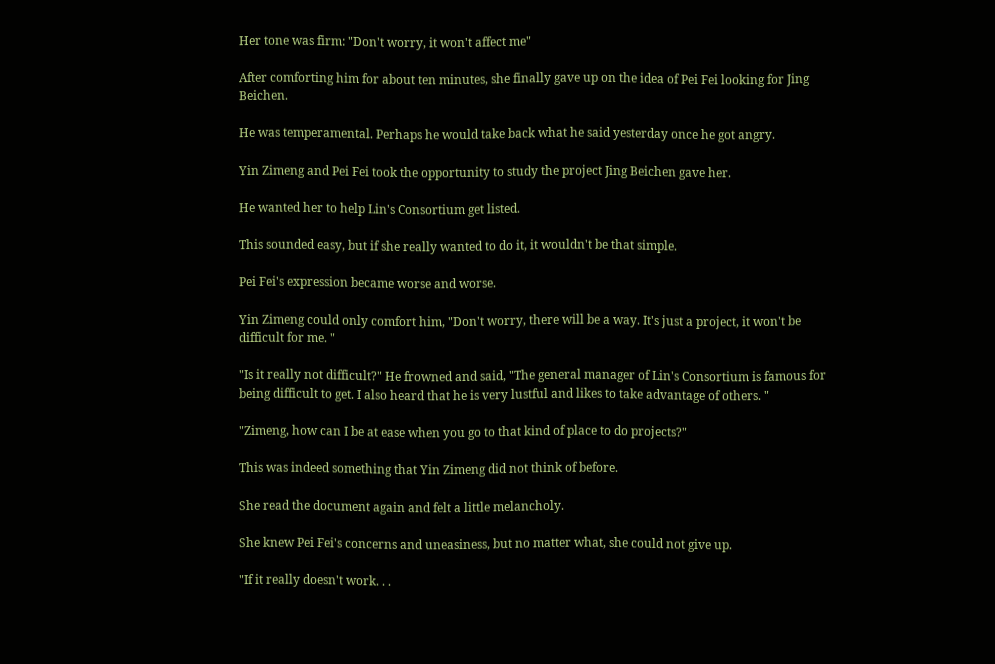Her tone was firm: "Don't worry, it won't affect me"

After comforting him for about ten minutes, she finally gave up on the idea of Pei Fei looking for Jing Beichen.

He was temperamental. Perhaps he would take back what he said yesterday once he got angry.

Yin Zimeng and Pei Fei took the opportunity to study the project Jing Beichen gave her.

He wanted her to help Lin's Consortium get listed.

This sounded easy, but if she really wanted to do it, it wouldn't be that simple.

Pei Fei's expression became worse and worse.

Yin Zimeng could only comfort him, "Don't worry, there will be a way. It's just a project, it won't be difficult for me. "

"Is it really not difficult?" He frowned and said, "The general manager of Lin's Consortium is famous for being difficult to get. I also heard that he is very lustful and likes to take advantage of others. "

"Zimeng, how can I be at ease when you go to that kind of place to do projects?"

This was indeed something that Yin Zimeng did not think of before.

She read the document again and felt a little melancholy.

She knew Pei Fei's concerns and uneasiness, but no matter what, she could not give up.

"If it really doesn't work. . .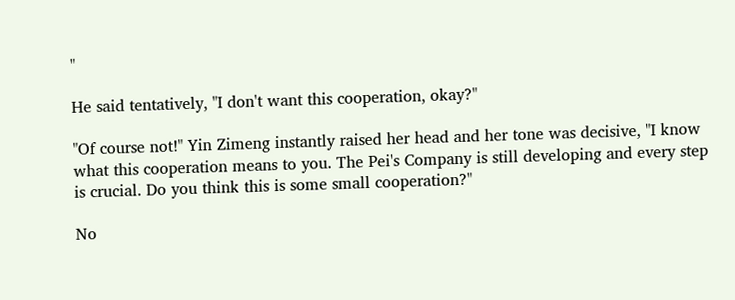"

He said tentatively, "I don't want this cooperation, okay?"

"Of course not!" Yin Zimeng instantly raised her head and her tone was decisive, "I know what this cooperation means to you. The Pei's Company is still developing and every step is crucial. Do you think this is some small cooperation?"

No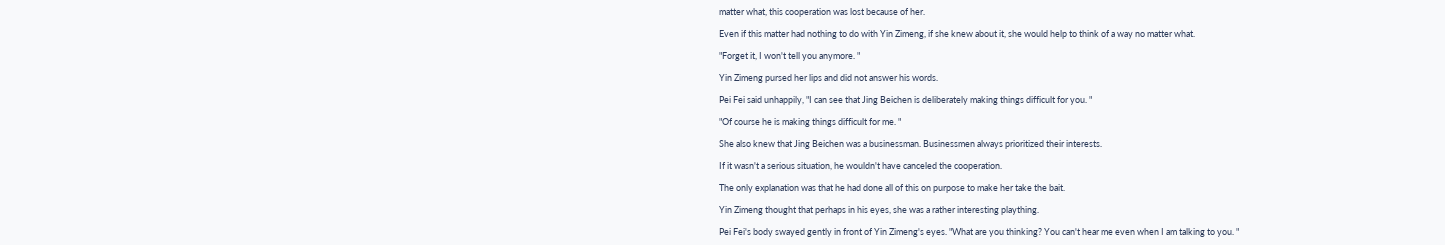matter what, this cooperation was lost because of her.

Even if this matter had nothing to do with Yin Zimeng, if she knew about it, she would help to think of a way no matter what.

"Forget it, I won't tell you anymore. "

Yin Zimeng pursed her lips and did not answer his words.

Pei Fei said unhappily, "I can see that Jing Beichen is deliberately making things difficult for you. "

"Of course he is making things difficult for me. "

She also knew that Jing Beichen was a businessman. Businessmen always prioritized their interests.

If it wasn't a serious situation, he wouldn't have canceled the cooperation.

The only explanation was that he had done all of this on purpose to make her take the bait.

Yin Zimeng thought that perhaps in his eyes, she was a rather interesting plaything.

Pei Fei's body swayed gently in front of Yin Zimeng's eyes. "What are you thinking? You can't hear me even when I am talking to you. "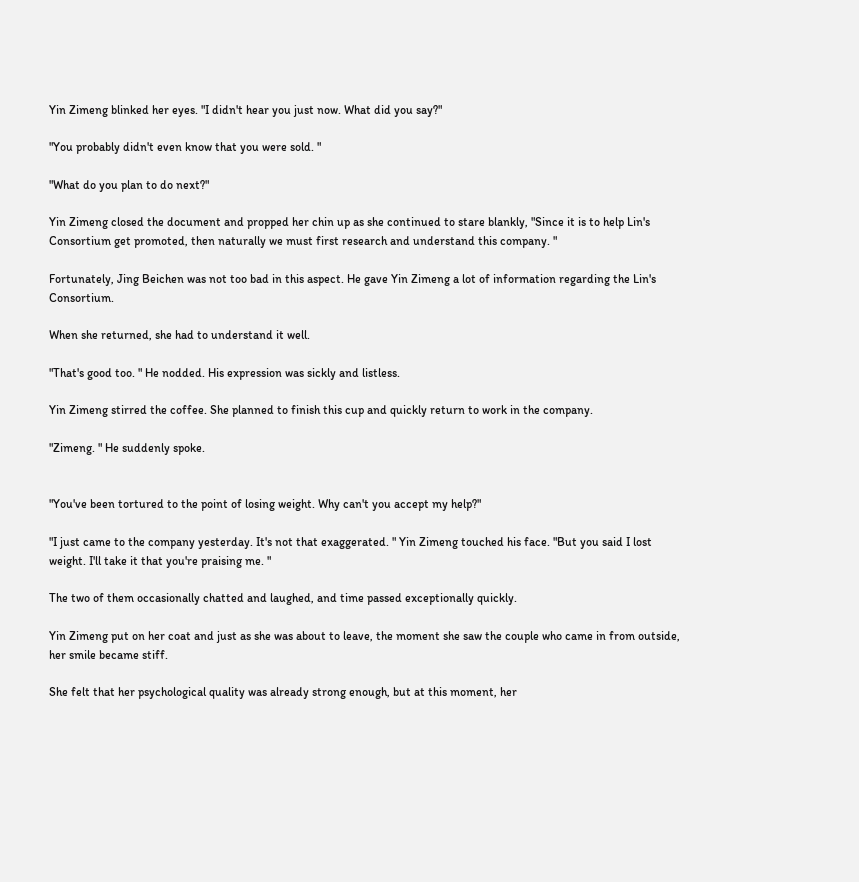Yin Zimeng blinked her eyes. "I didn't hear you just now. What did you say?"

"You probably didn't even know that you were sold. "

"What do you plan to do next?"

Yin Zimeng closed the document and propped her chin up as she continued to stare blankly, "Since it is to help Lin's Consortium get promoted, then naturally we must first research and understand this company. "

Fortunately, Jing Beichen was not too bad in this aspect. He gave Yin Zimeng a lot of information regarding the Lin's Consortium.

When she returned, she had to understand it well.

"That's good too. " He nodded. His expression was sickly and listless.

Yin Zimeng stirred the coffee. She planned to finish this cup and quickly return to work in the company.

"Zimeng. " He suddenly spoke.


"You've been tortured to the point of losing weight. Why can't you accept my help?"

"I just came to the company yesterday. It's not that exaggerated. " Yin Zimeng touched his face. "But you said I lost weight. I'll take it that you're praising me. "

The two of them occasionally chatted and laughed, and time passed exceptionally quickly.

Yin Zimeng put on her coat and just as she was about to leave, the moment she saw the couple who came in from outside, her smile became stiff.

She felt that her psychological quality was already strong enough, but at this moment, her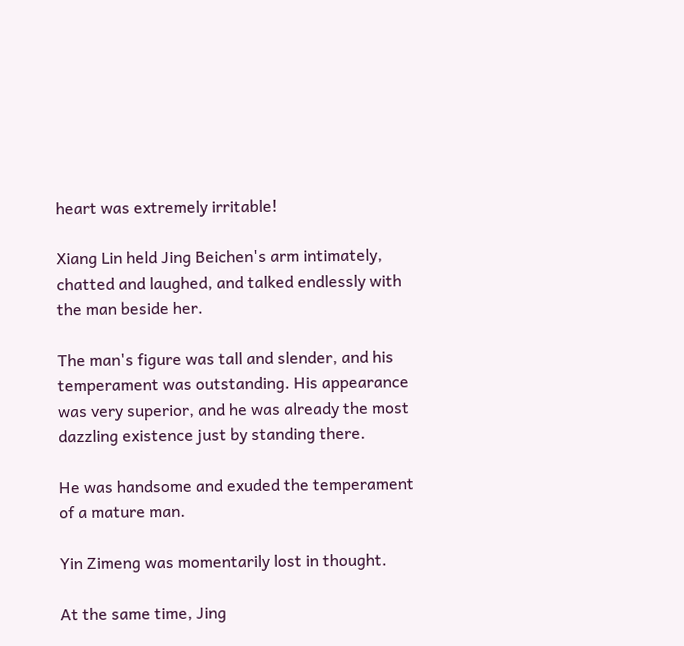heart was extremely irritable!

Xiang Lin held Jing Beichen's arm intimately, chatted and laughed, and talked endlessly with the man beside her.

The man's figure was tall and slender, and his temperament was outstanding. His appearance was very superior, and he was already the most dazzling existence just by standing there.

He was handsome and exuded the temperament of a mature man.

Yin Zimeng was momentarily lost in thought.

At the same time, Jing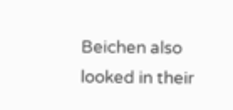Beichen also looked in their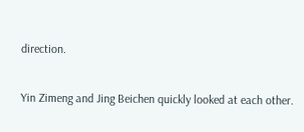direction.

Yin Zimeng and Jing Beichen quickly looked at each other.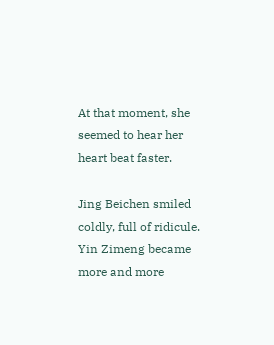At that moment, she seemed to hear her heart beat faster.

Jing Beichen smiled coldly, full of ridicule. Yin Zimeng became more and more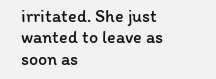irritated. She just wanted to leave as soon as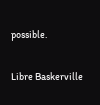possible.

Libre Baskerville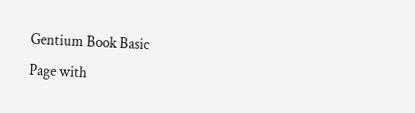Gentium Book Basic
Page with